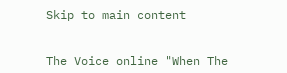Skip to main content


The Voice online "When The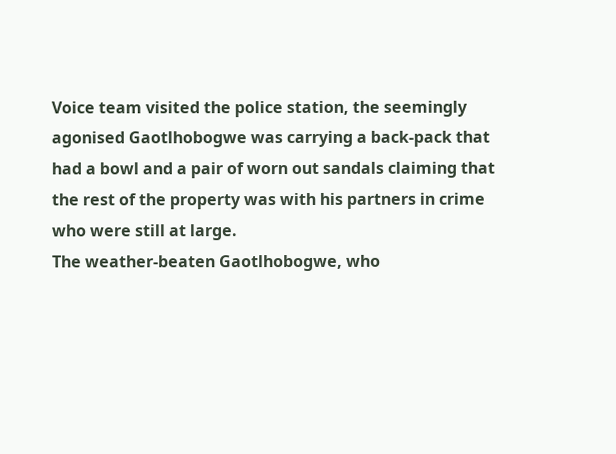Voice team visited the police station, the seemingly agonised Gaotlhobogwe was carrying a back-pack that had a bowl and a pair of worn out sandals claiming that the rest of the property was with his partners in crime who were still at large.
The weather-beaten Gaotlhobogwe, who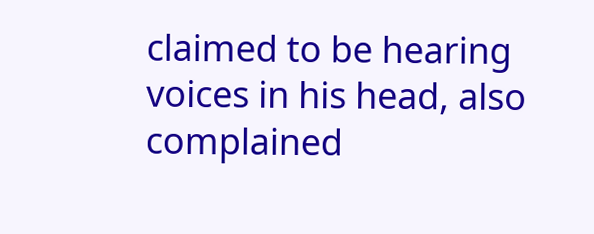claimed to be hearing voices in his head, also complained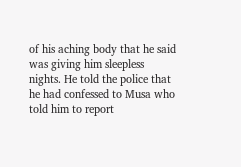of his aching body that he said was giving him sleepless nights. He told the police that he had confessed to Musa who told him to report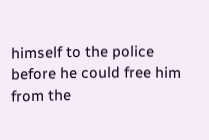himself to the police before he could free him from the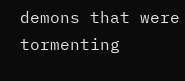demons that were tormenting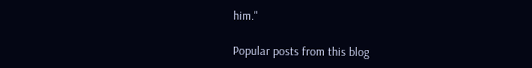him."

Popular posts from this blog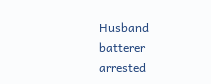Husband batterer arrested